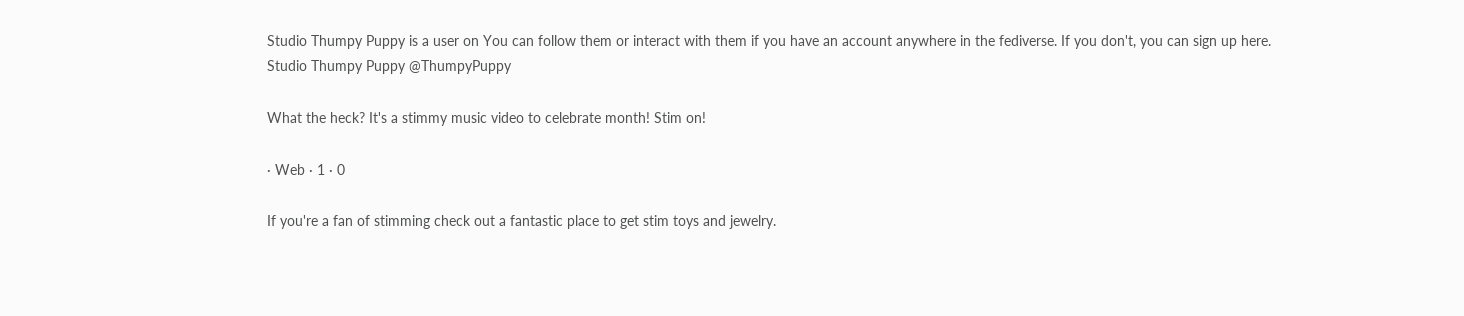Studio Thumpy Puppy is a user on You can follow them or interact with them if you have an account anywhere in the fediverse. If you don't, you can sign up here.
Studio Thumpy Puppy @ThumpyPuppy

What the heck? It's a stimmy music video to celebrate month! Stim on!

· Web · 1 · 0

If you're a fan of stimming check out a fantastic place to get stim toys and jewelry.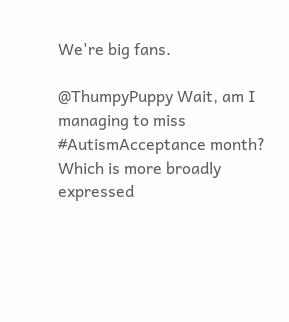We're big fans.

@ThumpyPuppy Wait, am I managing to miss #AutismAcceptance month? Which is more broadly expressed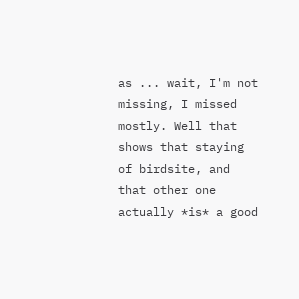as ... wait, I'm not missing, I missed mostly. Well that shows that staying of birdsite, and that other one actually *is* a good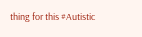thing for this #Autistic